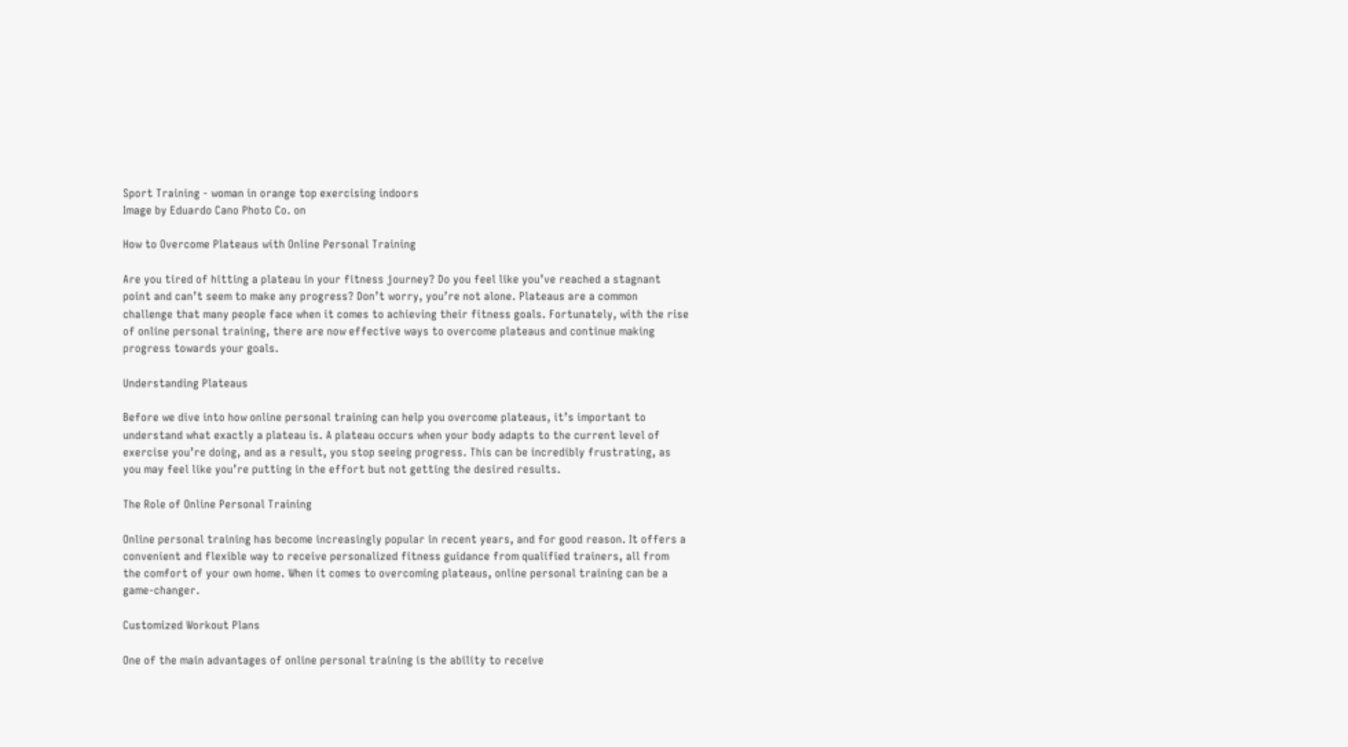Sport Training - woman in orange top exercising indoors
Image by Eduardo Cano Photo Co. on

How to Overcome Plateaus with Online Personal Training

Are you tired of hitting a plateau in your fitness journey? Do you feel like you’ve reached a stagnant point and can’t seem to make any progress? Don’t worry, you’re not alone. Plateaus are a common challenge that many people face when it comes to achieving their fitness goals. Fortunately, with the rise of online personal training, there are now effective ways to overcome plateaus and continue making progress towards your goals.

Understanding Plateaus

Before we dive into how online personal training can help you overcome plateaus, it’s important to understand what exactly a plateau is. A plateau occurs when your body adapts to the current level of exercise you’re doing, and as a result, you stop seeing progress. This can be incredibly frustrating, as you may feel like you’re putting in the effort but not getting the desired results.

The Role of Online Personal Training

Online personal training has become increasingly popular in recent years, and for good reason. It offers a convenient and flexible way to receive personalized fitness guidance from qualified trainers, all from the comfort of your own home. When it comes to overcoming plateaus, online personal training can be a game-changer.

Customized Workout Plans

One of the main advantages of online personal training is the ability to receive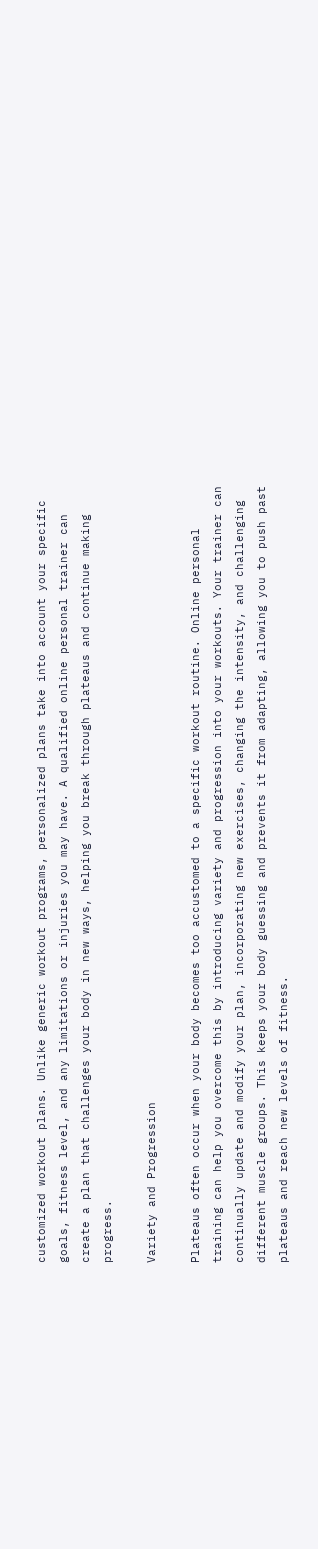customized workout plans. Unlike generic workout programs, personalized plans take into account your specific goals, fitness level, and any limitations or injuries you may have. A qualified online personal trainer can create a plan that challenges your body in new ways, helping you break through plateaus and continue making progress.

Variety and Progression

Plateaus often occur when your body becomes too accustomed to a specific workout routine. Online personal training can help you overcome this by introducing variety and progression into your workouts. Your trainer can continually update and modify your plan, incorporating new exercises, changing the intensity, and challenging different muscle groups. This keeps your body guessing and prevents it from adapting, allowing you to push past plateaus and reach new levels of fitness.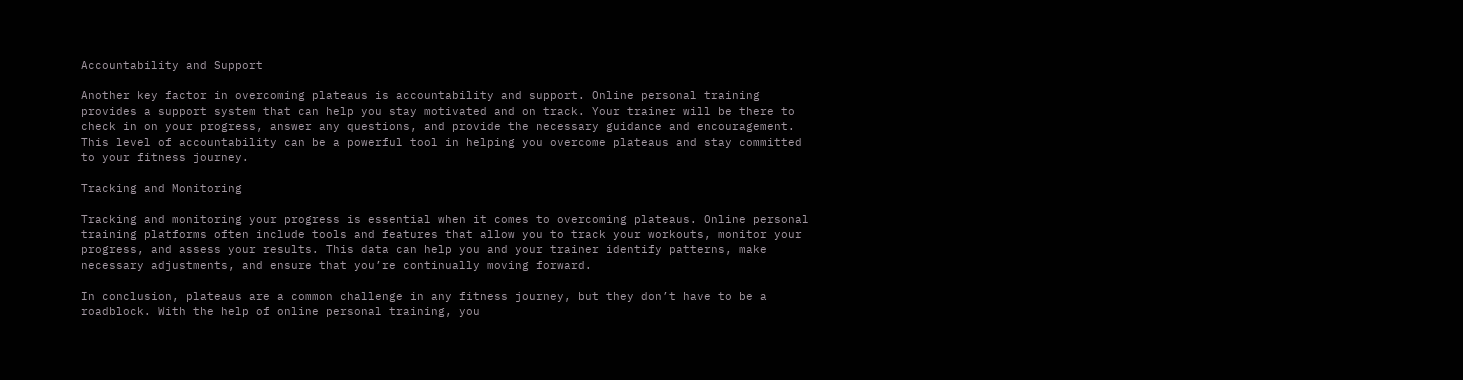Accountability and Support

Another key factor in overcoming plateaus is accountability and support. Online personal training provides a support system that can help you stay motivated and on track. Your trainer will be there to check in on your progress, answer any questions, and provide the necessary guidance and encouragement. This level of accountability can be a powerful tool in helping you overcome plateaus and stay committed to your fitness journey.

Tracking and Monitoring

Tracking and monitoring your progress is essential when it comes to overcoming plateaus. Online personal training platforms often include tools and features that allow you to track your workouts, monitor your progress, and assess your results. This data can help you and your trainer identify patterns, make necessary adjustments, and ensure that you’re continually moving forward.

In conclusion, plateaus are a common challenge in any fitness journey, but they don’t have to be a roadblock. With the help of online personal training, you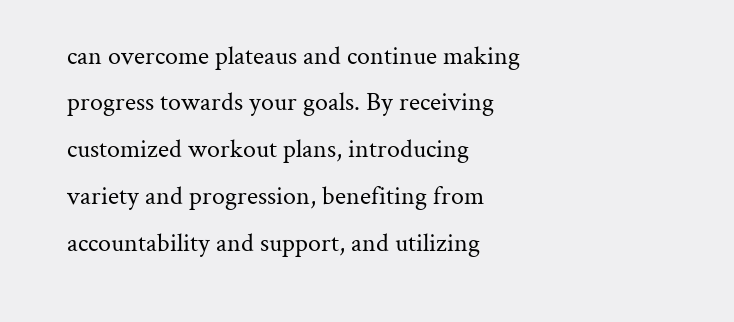can overcome plateaus and continue making progress towards your goals. By receiving customized workout plans, introducing variety and progression, benefiting from accountability and support, and utilizing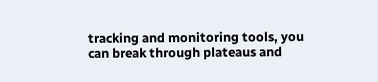tracking and monitoring tools, you can break through plateaus and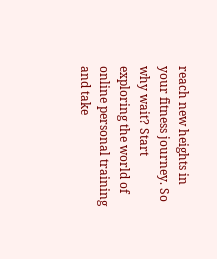reach new heights in your fitness journey. So why wait? Start exploring the world of online personal training and take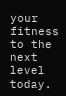your fitness to the next level today.